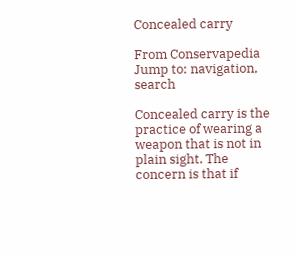Concealed carry

From Conservapedia
Jump to: navigation, search

Concealed carry is the practice of wearing a weapon that is not in plain sight. The concern is that if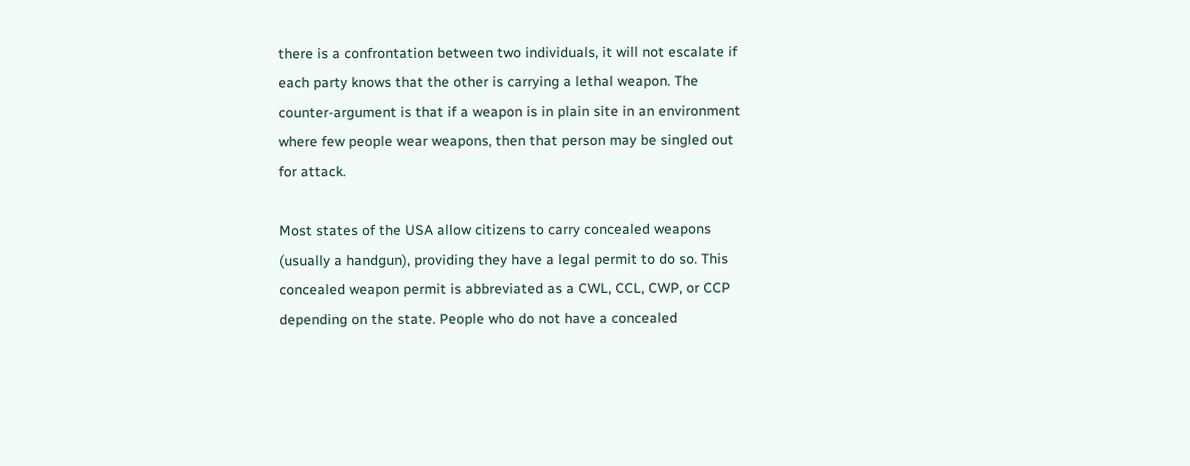there is a confrontation between two individuals, it will not escalate if each party knows that the other is carrying a lethal weapon. The counter-argument is that if a weapon is in plain site in an environment where few people wear weapons, then that person may be singled out for attack.

Most states of the USA allow citizens to carry concealed weapons (usually a handgun), providing they have a legal permit to do so. This concealed weapon permit is abbreviated as a CWL, CCL, CWP, or CCP depending on the state. People who do not have a concealed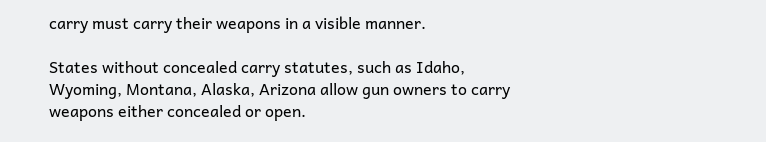carry must carry their weapons in a visible manner.

States without concealed carry statutes, such as Idaho, Wyoming, Montana, Alaska, Arizona allow gun owners to carry weapons either concealed or open.